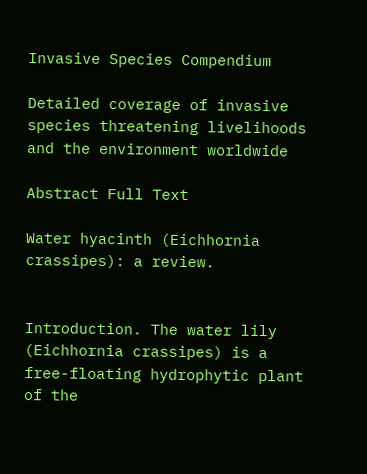Invasive Species Compendium

Detailed coverage of invasive species threatening livelihoods and the environment worldwide

Abstract Full Text

Water hyacinth (Eichhornia crassipes): a review.


Introduction. The water lily (Eichhornia crassipes) is a free-floating hydrophytic plant of the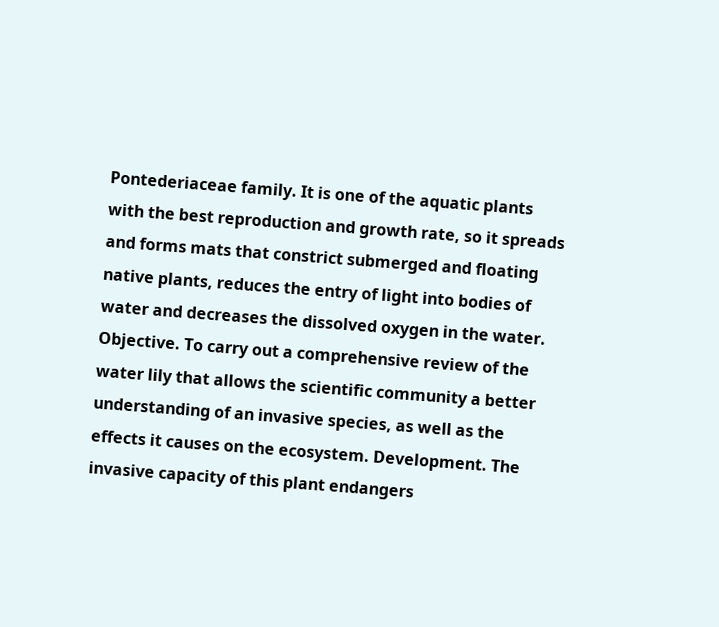Pontederiaceae family. It is one of the aquatic plants with the best reproduction and growth rate, so it spreads and forms mats that constrict submerged and floating native plants, reduces the entry of light into bodies of water and decreases the dissolved oxygen in the water. Objective. To carry out a comprehensive review of the water lily that allows the scientific community a better understanding of an invasive species, as well as the effects it causes on the ecosystem. Development. The invasive capacity of this plant endangers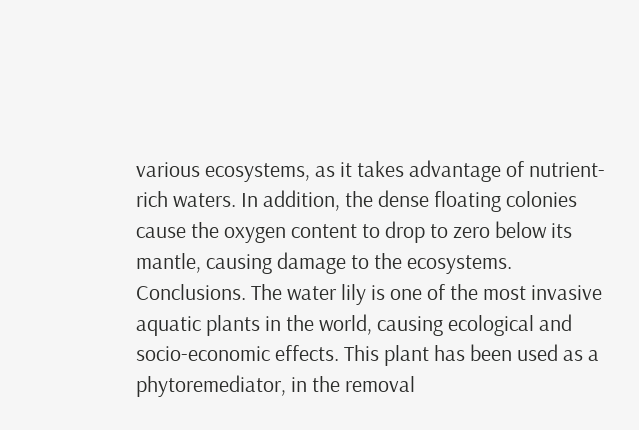various ecosystems, as it takes advantage of nutrient-rich waters. In addition, the dense floating colonies cause the oxygen content to drop to zero below its mantle, causing damage to the ecosystems. Conclusions. The water lily is one of the most invasive aquatic plants in the world, causing ecological and socio-economic effects. This plant has been used as a phytoremediator, in the removal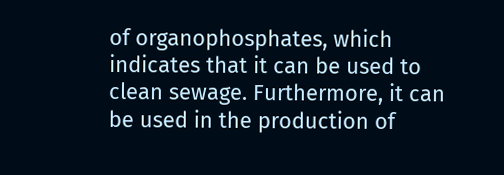of organophosphates, which indicates that it can be used to clean sewage. Furthermore, it can be used in the production of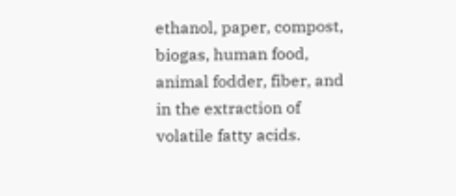ethanol, paper, compost, biogas, human food, animal fodder, fiber, and in the extraction of volatile fatty acids.